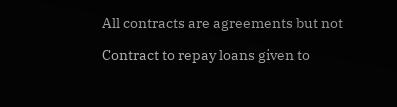All contracts are agreements but not

Contract to repay loans given to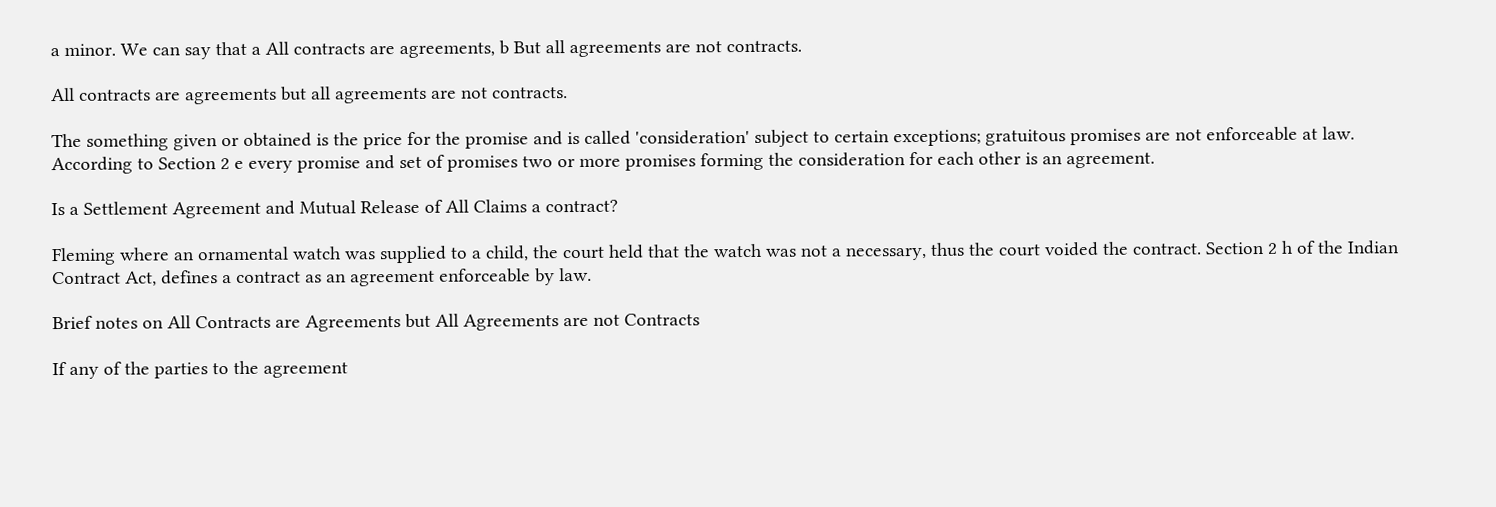a minor. We can say that a All contracts are agreements, b But all agreements are not contracts.

All contracts are agreements but all agreements are not contracts.

The something given or obtained is the price for the promise and is called 'consideration' subject to certain exceptions; gratuitous promises are not enforceable at law. According to Section 2 e every promise and set of promises two or more promises forming the consideration for each other is an agreement.

Is a Settlement Agreement and Mutual Release of All Claims a contract?

Fleming where an ornamental watch was supplied to a child, the court held that the watch was not a necessary, thus the court voided the contract. Section 2 h of the Indian Contract Act, defines a contract as an agreement enforceable by law.

Brief notes on All Contracts are Agreements but All Agreements are not Contracts

If any of the parties to the agreement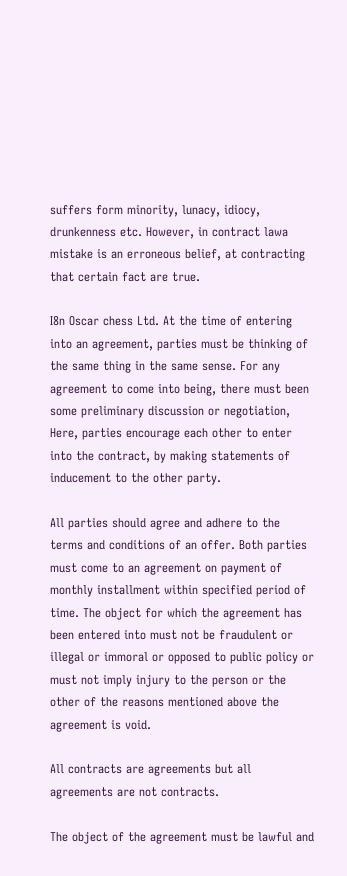suffers form minority, lunacy, idiocy, drunkenness etc. However, in contract lawa mistake is an erroneous belief, at contracting that certain fact are true.

I8n Oscar chess Ltd. At the time of entering into an agreement, parties must be thinking of the same thing in the same sense. For any agreement to come into being, there must been some preliminary discussion or negotiation, Here, parties encourage each other to enter into the contract, by making statements of inducement to the other party.

All parties should agree and adhere to the terms and conditions of an offer. Both parties must come to an agreement on payment of monthly installment within specified period of time. The object for which the agreement has been entered into must not be fraudulent or illegal or immoral or opposed to public policy or must not imply injury to the person or the other of the reasons mentioned above the agreement is void.

All contracts are agreements but all agreements are not contracts.

The object of the agreement must be lawful and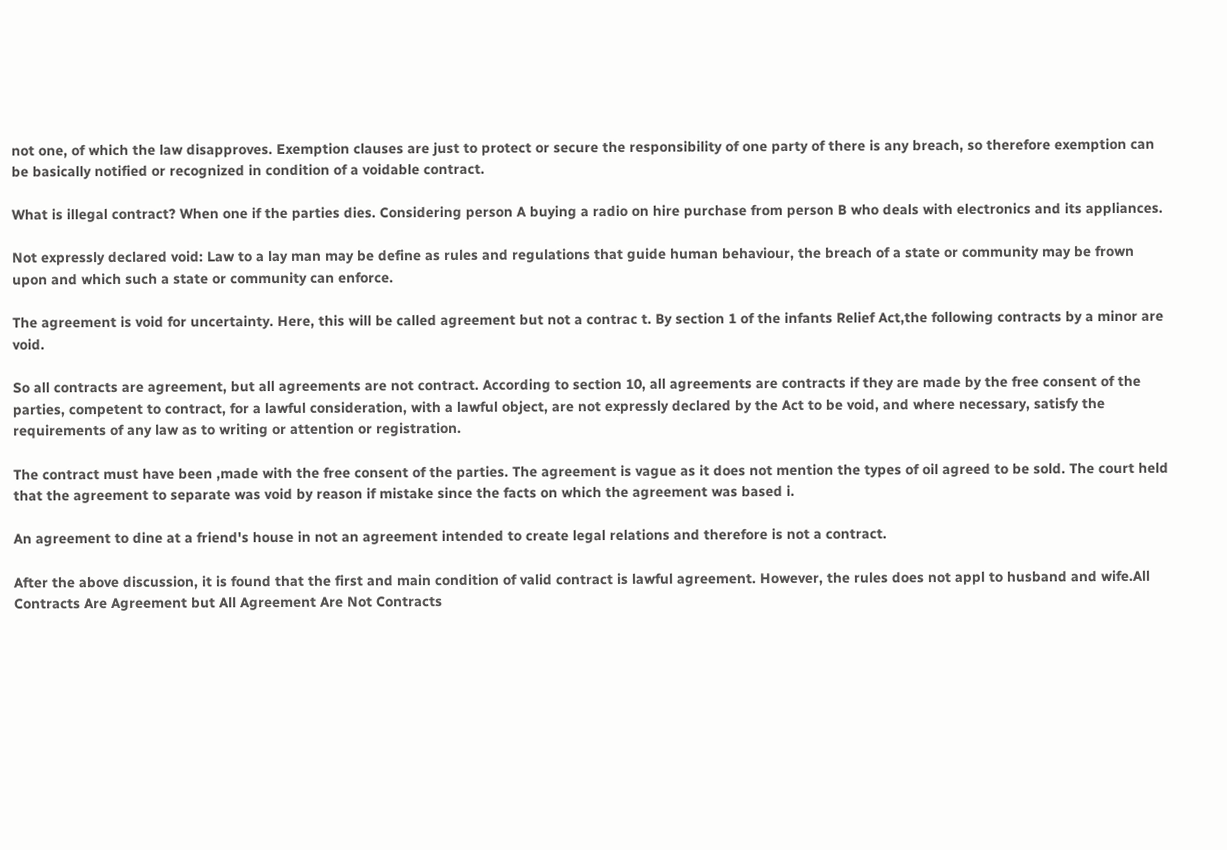not one, of which the law disapproves. Exemption clauses are just to protect or secure the responsibility of one party of there is any breach, so therefore exemption can be basically notified or recognized in condition of a voidable contract.

What is illegal contract? When one if the parties dies. Considering person A buying a radio on hire purchase from person B who deals with electronics and its appliances.

Not expressly declared void: Law to a lay man may be define as rules and regulations that guide human behaviour, the breach of a state or community may be frown upon and which such a state or community can enforce.

The agreement is void for uncertainty. Here, this will be called agreement but not a contrac t. By section 1 of the infants Relief Act,the following contracts by a minor are void.

So all contracts are agreement, but all agreements are not contract. According to section 10, all agreements are contracts if they are made by the free consent of the parties, competent to contract, for a lawful consideration, with a lawful object, are not expressly declared by the Act to be void, and where necessary, satisfy the requirements of any law as to writing or attention or registration.

The contract must have been ,made with the free consent of the parties. The agreement is vague as it does not mention the types of oil agreed to be sold. The court held that the agreement to separate was void by reason if mistake since the facts on which the agreement was based i.

An agreement to dine at a friend's house in not an agreement intended to create legal relations and therefore is not a contract.

After the above discussion, it is found that the first and main condition of valid contract is lawful agreement. However, the rules does not appl to husband and wife.All Contracts Are Agreement but All Agreement Are Not Contracts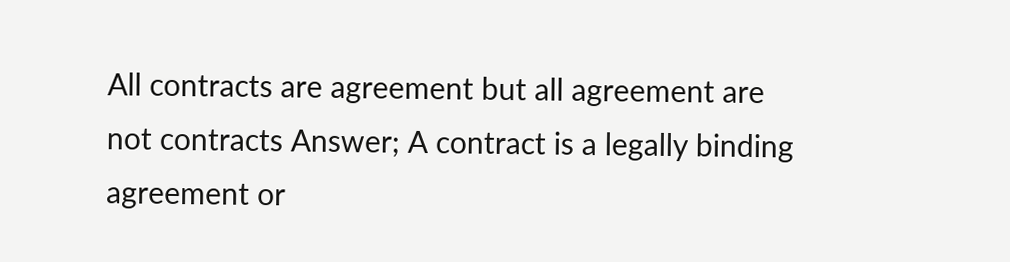All contracts are agreement but all agreement are not contracts Answer; A contract is a legally binding agreement or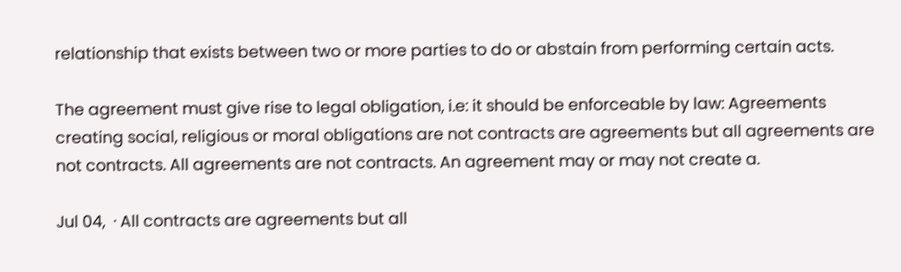relationship that exists between two or more parties to do or abstain from performing certain acts.

The agreement must give rise to legal obligation, i.e: it should be enforceable by law: Agreements creating social, religious or moral obligations are not contracts are agreements but all agreements are not contracts. All agreements are not contracts. An agreement may or may not create a.

Jul 04,  · All contracts are agreements but all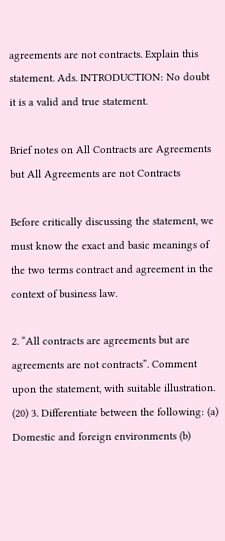agreements are not contracts. Explain this statement. Ads. INTRODUCTION: No doubt it is a valid and true statement.

Brief notes on All Contracts are Agreements but All Agreements are not Contracts

Before critically discussing the statement, we must know the exact and basic meanings of the two terms contract and agreement in the context of business law.

2. “All contracts are agreements but are agreements are not contracts”. Comment upon the statement, with suitable illustration. (20) 3. Differentiate between the following: (a) Domestic and foreign environments (b)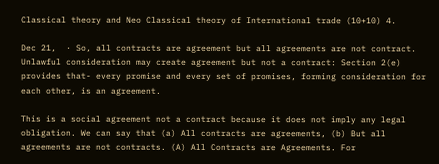Classical theory and Neo Classical theory of International trade (10+10) 4.

Dec 21,  · So, all contracts are agreement but all agreements are not contract. Unlawful consideration may create agreement but not a contract: Section 2(e) provides that- every promise and every set of promises, forming consideration for each other, is an agreement.

This is a social agreement not a contract because it does not imply any legal obligation. We can say that (a) All contracts are agreements, (b) But all agreements are not contracts. (A) All Contracts are Agreements. For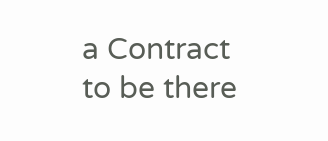a Contract to be there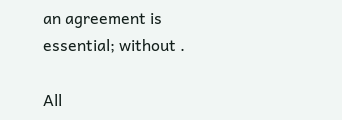an agreement is essential; without .

All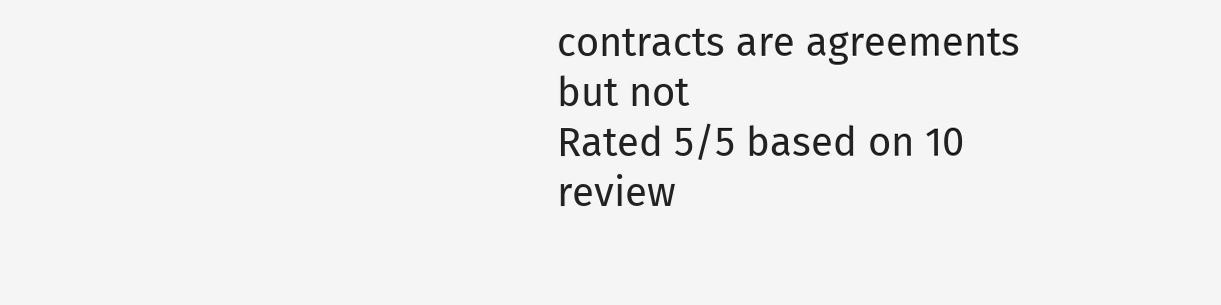contracts are agreements but not
Rated 5/5 based on 10 review